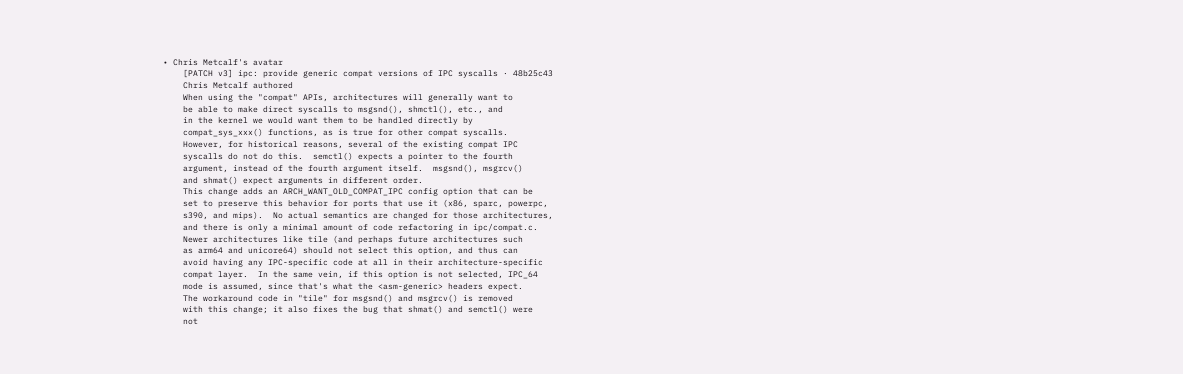• Chris Metcalf's avatar
    [PATCH v3] ipc: provide generic compat versions of IPC syscalls · 48b25c43
    Chris Metcalf authored
    When using the "compat" APIs, architectures will generally want to
    be able to make direct syscalls to msgsnd(), shmctl(), etc., and
    in the kernel we would want them to be handled directly by
    compat_sys_xxx() functions, as is true for other compat syscalls.
    However, for historical reasons, several of the existing compat IPC
    syscalls do not do this.  semctl() expects a pointer to the fourth
    argument, instead of the fourth argument itself.  msgsnd(), msgrcv()
    and shmat() expect arguments in different order.
    This change adds an ARCH_WANT_OLD_COMPAT_IPC config option that can be
    set to preserve this behavior for ports that use it (x86, sparc, powerpc,
    s390, and mips).  No actual semantics are changed for those architectures,
    and there is only a minimal amount of code refactoring in ipc/compat.c.
    Newer architectures like tile (and perhaps future architectures such
    as arm64 and unicore64) should not select this option, and thus can
    avoid having any IPC-specific code at all in their architecture-specific
    compat layer.  In the same vein, if this option is not selected, IPC_64
    mode is assumed, since that's what the <asm-generic> headers expect.
    The workaround code in "tile" for msgsnd() and msgrcv() is removed
    with this change; it also fixes the bug that shmat() and semctl() were
    not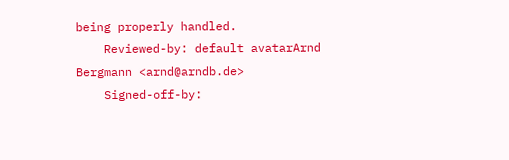being properly handled.
    Reviewed-by: default avatarArnd Bergmann <arnd@arndb.de>
    Signed-off-by: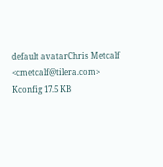default avatarChris Metcalf <cmetcalf@tilera.com>
Kconfig 17.5 KB